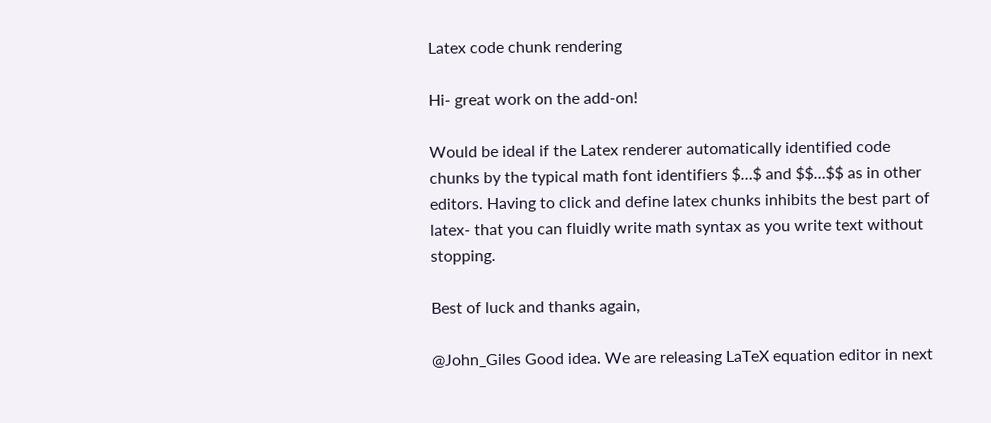Latex code chunk rendering

Hi- great work on the add-on!

Would be ideal if the Latex renderer automatically identified code chunks by the typical math font identifiers $…$ and $$…$$ as in other editors. Having to click and define latex chunks inhibits the best part of latex- that you can fluidly write math syntax as you write text without stopping.

Best of luck and thanks again,

@John_Giles Good idea. We are releasing LaTeX equation editor in next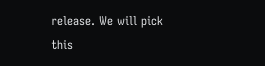release. We will pick this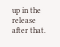up in the release after that.